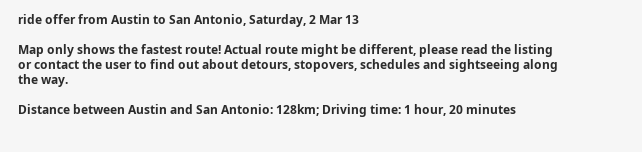ride offer from Austin to San Antonio, Saturday, 2 Mar 13

Map only shows the fastest route! Actual route might be different, please read the listing or contact the user to find out about detours, stopovers, schedules and sightseeing along the way.

Distance between Austin and San Antonio: 128km; Driving time: 1 hour, 20 minutes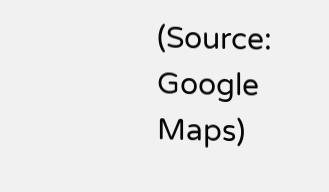(Source: Google Maps)